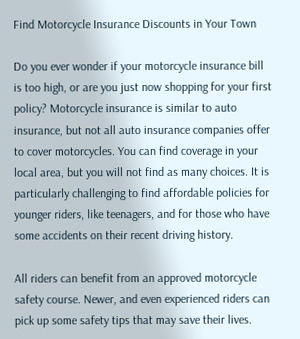Find Motorcycle Insurance Discounts in Your Town

Do you ever wonder if your motorcycle insurance bill is too high, or are you just now shopping for your first policy? Motorcycle insurance is similar to auto insurance, but not all auto insurance companies offer to cover motorcycles. You can find coverage in your local area, but you will not find as many choices. It is particularly challenging to find affordable policies for younger riders, like teenagers, and for those who have some accidents on their recent driving history.

All riders can benefit from an approved motorcycle safety course. Newer, and even experienced riders can pick up some safety tips that may save their lives.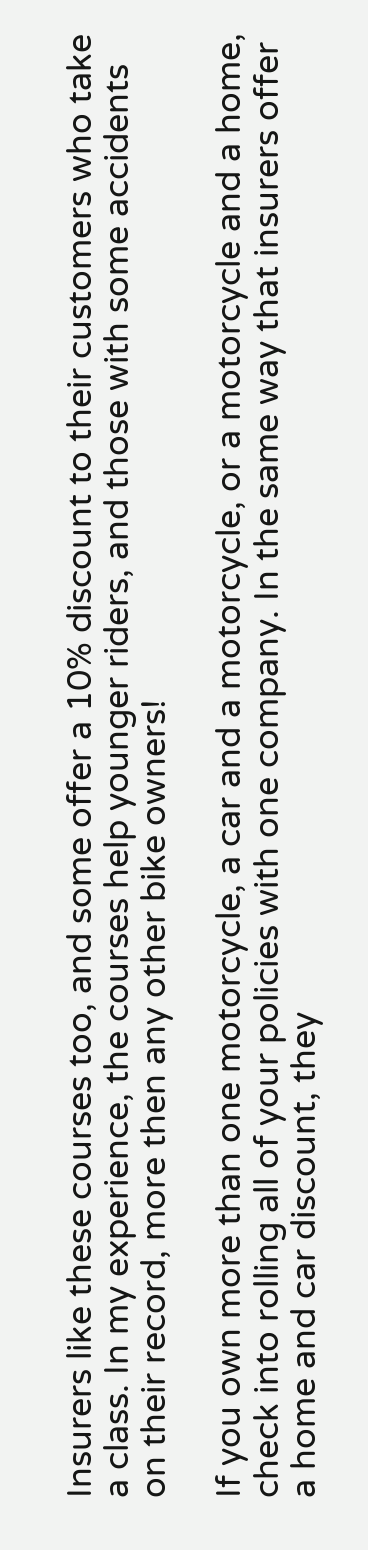Insurers like these courses too, and some offer a 10% discount to their customers who take a class. In my experience, the courses help younger riders, and those with some accidents on their record, more then any other bike owners!

If you own more than one motorcycle, a car and a motorcycle, or a motorcycle and a home, check into rolling all of your policies with one company. In the same way that insurers offer a home and car discount, they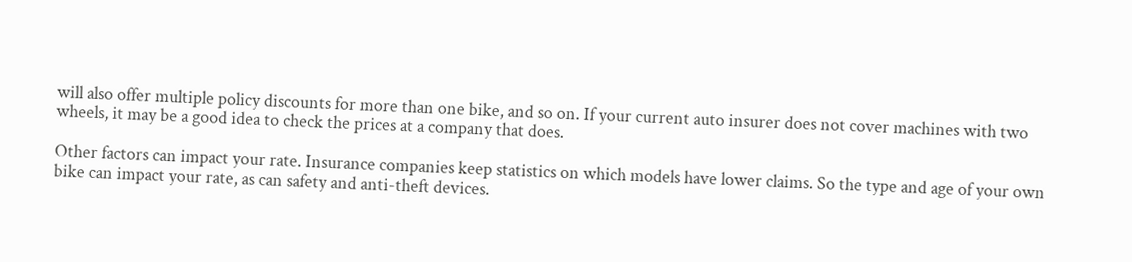will also offer multiple policy discounts for more than one bike, and so on. If your current auto insurer does not cover machines with two wheels, it may be a good idea to check the prices at a company that does.

Other factors can impact your rate. Insurance companies keep statistics on which models have lower claims. So the type and age of your own bike can impact your rate, as can safety and anti-theft devices.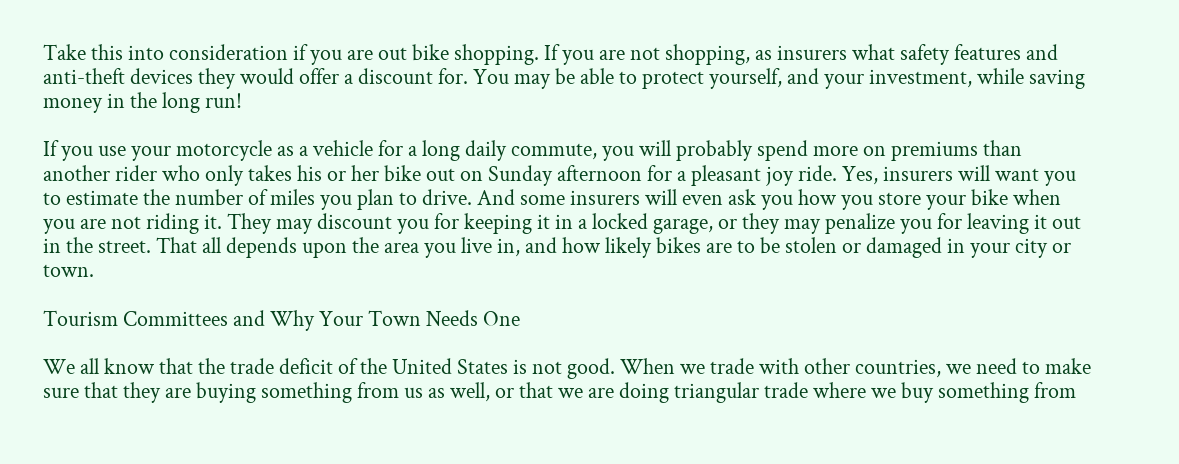Take this into consideration if you are out bike shopping. If you are not shopping, as insurers what safety features and anti-theft devices they would offer a discount for. You may be able to protect yourself, and your investment, while saving money in the long run!

If you use your motorcycle as a vehicle for a long daily commute, you will probably spend more on premiums than another rider who only takes his or her bike out on Sunday afternoon for a pleasant joy ride. Yes, insurers will want you to estimate the number of miles you plan to drive. And some insurers will even ask you how you store your bike when you are not riding it. They may discount you for keeping it in a locked garage, or they may penalize you for leaving it out in the street. That all depends upon the area you live in, and how likely bikes are to be stolen or damaged in your city or town.

Tourism Committees and Why Your Town Needs One

We all know that the trade deficit of the United States is not good. When we trade with other countries, we need to make sure that they are buying something from us as well, or that we are doing triangular trade where we buy something from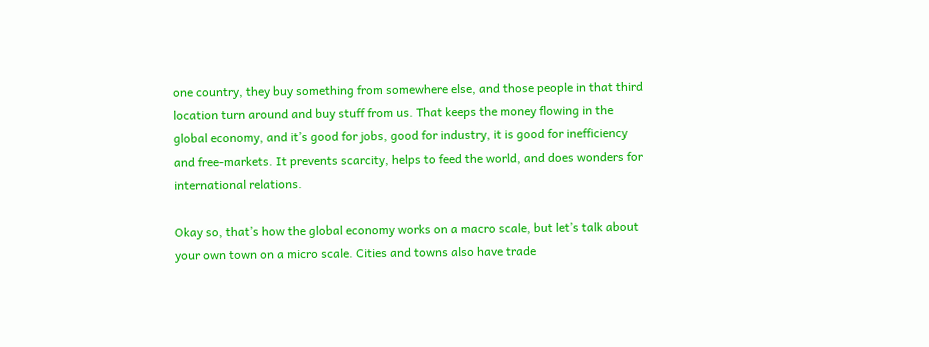one country, they buy something from somewhere else, and those people in that third location turn around and buy stuff from us. That keeps the money flowing in the global economy, and it’s good for jobs, good for industry, it is good for inefficiency and free-markets. It prevents scarcity, helps to feed the world, and does wonders for international relations.

Okay so, that’s how the global economy works on a macro scale, but let’s talk about your own town on a micro scale. Cities and towns also have trade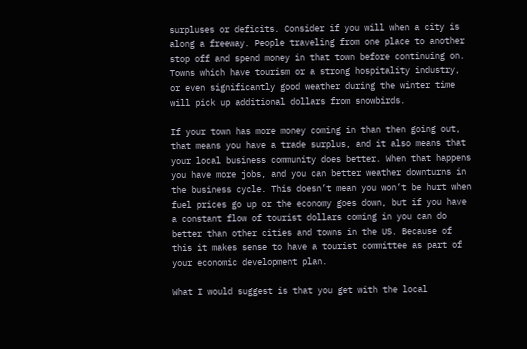surpluses or deficits. Consider if you will when a city is along a freeway. People traveling from one place to another stop off and spend money in that town before continuing on. Towns which have tourism or a strong hospitality industry, or even significantly good weather during the winter time will pick up additional dollars from snowbirds.

If your town has more money coming in than then going out, that means you have a trade surplus, and it also means that your local business community does better. When that happens you have more jobs, and you can better weather downturns in the business cycle. This doesn’t mean you won’t be hurt when fuel prices go up or the economy goes down, but if you have a constant flow of tourist dollars coming in you can do better than other cities and towns in the US. Because of this it makes sense to have a tourist committee as part of your economic development plan.

What I would suggest is that you get with the local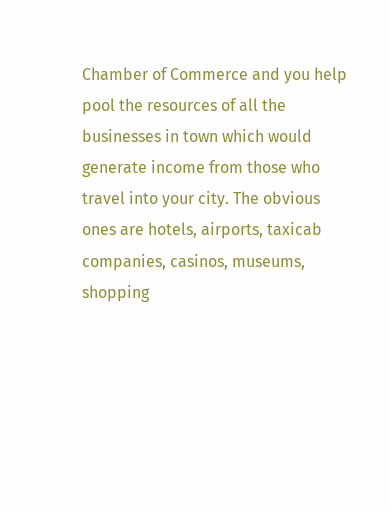Chamber of Commerce and you help pool the resources of all the businesses in town which would generate income from those who travel into your city. The obvious ones are hotels, airports, taxicab companies, casinos, museums, shopping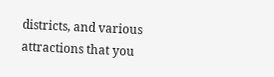districts, and various attractions that you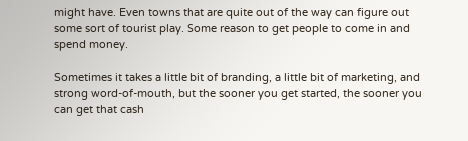might have. Even towns that are quite out of the way can figure out some sort of tourist play. Some reason to get people to come in and spend money.

Sometimes it takes a little bit of branding, a little bit of marketing, and strong word-of-mouth, but the sooner you get started, the sooner you can get that cash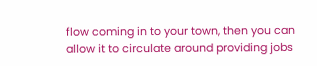flow coming in to your town, then you can allow it to circulate around providing jobs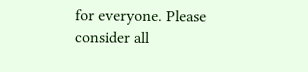for everyone. Please consider all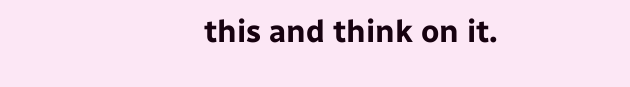this and think on it.